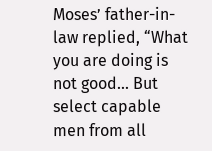Moses’ father-in-law replied, “What you are doing is not good... But select capable men from all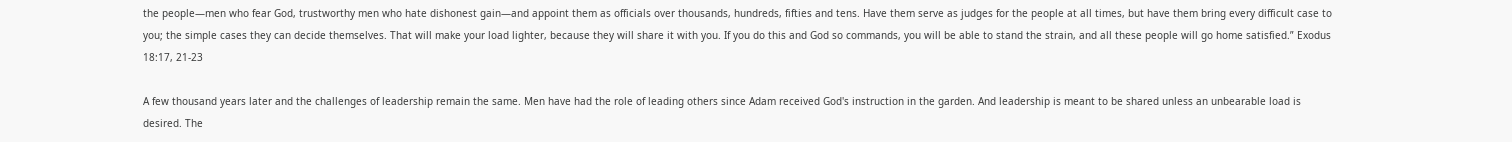the people—men who fear God, trustworthy men who hate dishonest gain—and appoint them as officials over thousands, hundreds, fifties and tens. Have them serve as judges for the people at all times, but have them bring every difficult case to you; the simple cases they can decide themselves. That will make your load lighter, because they will share it with you. If you do this and God so commands, you will be able to stand the strain, and all these people will go home satisfied.” Exodus 18:17, 21-23

A few thousand years later and the challenges of leadership remain the same. Men have had the role of leading others since Adam received God's instruction in the garden. And leadership is meant to be shared unless an unbearable load is desired. The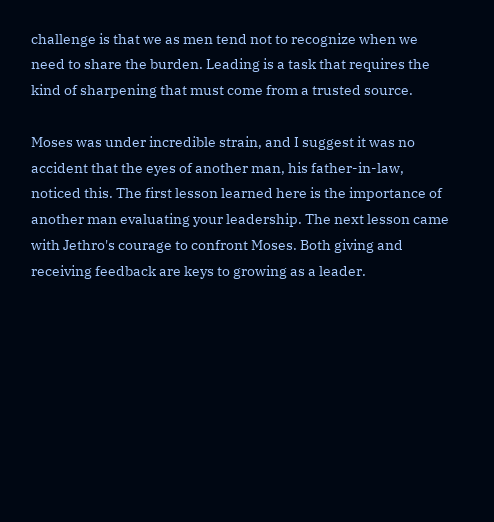challenge is that we as men tend not to recognize when we need to share the burden. Leading is a task that requires the kind of sharpening that must come from a trusted source.

Moses was under incredible strain, and I suggest it was no accident that the eyes of another man, his father-in-law, noticed this. The first lesson learned here is the importance of another man evaluating your leadership. The next lesson came with Jethro's courage to confront Moses. Both giving and receiving feedback are keys to growing as a leader.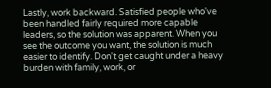Lastly, work backward. Satisfied people who've been handled fairly required more capable leaders, so the solution was apparent. When you see the outcome you want, the solution is much easier to identify. Don't get caught under a heavy burden with family, work, or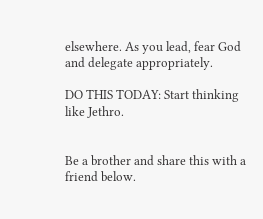elsewhere. As you lead, fear God and delegate appropriately.

DO THIS TODAY: Start thinking like Jethro.


Be a brother and share this with a friend below.